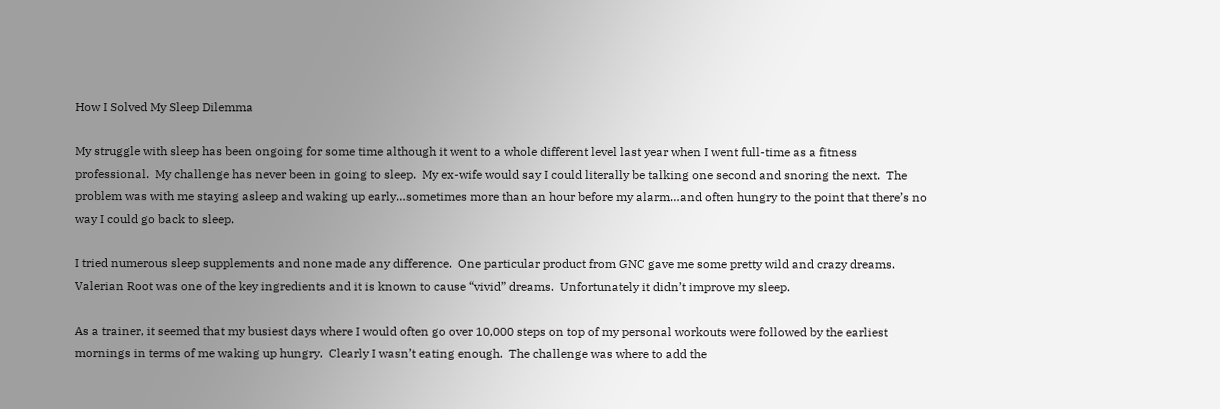How I Solved My Sleep Dilemma

My struggle with sleep has been ongoing for some time although it went to a whole different level last year when I went full-time as a fitness professional.  My challenge has never been in going to sleep.  My ex-wife would say I could literally be talking one second and snoring the next.  The problem was with me staying asleep and waking up early…sometimes more than an hour before my alarm…and often hungry to the point that there’s no way I could go back to sleep.

I tried numerous sleep supplements and none made any difference.  One particular product from GNC gave me some pretty wild and crazy dreams.  Valerian Root was one of the key ingredients and it is known to cause “vivid” dreams.  Unfortunately it didn’t improve my sleep.

As a trainer, it seemed that my busiest days where I would often go over 10,000 steps on top of my personal workouts were followed by the earliest mornings in terms of me waking up hungry.  Clearly I wasn’t eating enough.  The challenge was where to add the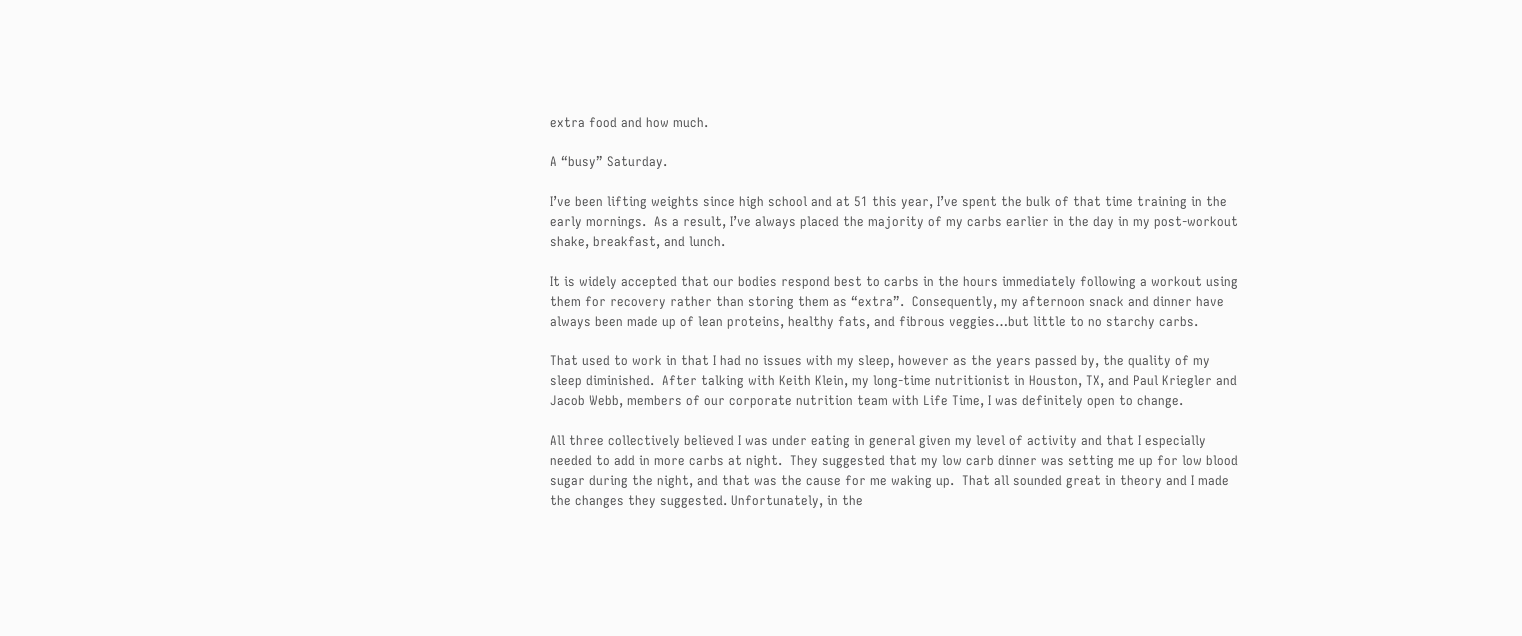extra food and how much.

A “busy” Saturday.

I’ve been lifting weights since high school and at 51 this year, I’ve spent the bulk of that time training in the early mornings.  As a result, I’ve always placed the majority of my carbs earlier in the day in my post-workout shake, breakfast, and lunch.

It is widely accepted that our bodies respond best to carbs in the hours immediately following a workout using them for recovery rather than storing them as “extra”.  Consequently, my afternoon snack and dinner have always been made up of lean proteins, healthy fats, and fibrous veggies…but little to no starchy carbs.

That used to work in that I had no issues with my sleep, however as the years passed by, the quality of my sleep diminished.  After talking with Keith Klein, my long-time nutritionist in Houston, TX, and Paul Kriegler and Jacob Webb, members of our corporate nutrition team with Life Time, I was definitely open to change.

All three collectively believed I was under eating in general given my level of activity and that I especially needed to add in more carbs at night.  They suggested that my low carb dinner was setting me up for low blood sugar during the night, and that was the cause for me waking up.  That all sounded great in theory and I made the changes they suggested. Unfortunately, in the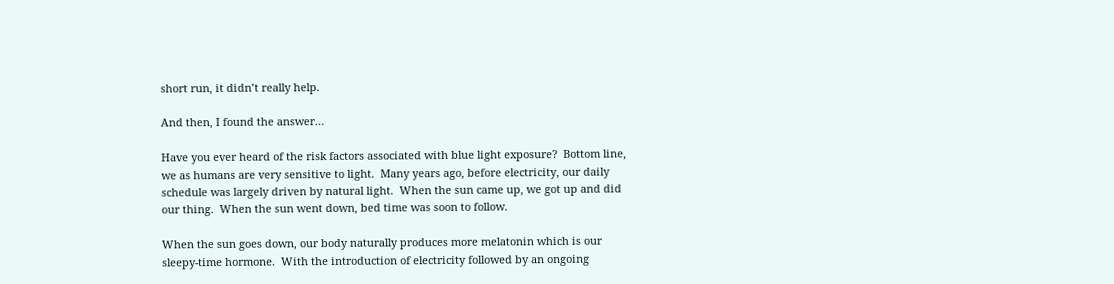short run, it didn’t really help.

And then, I found the answer…

Have you ever heard of the risk factors associated with blue light exposure?  Bottom line, we as humans are very sensitive to light.  Many years ago, before electricity, our daily schedule was largely driven by natural light.  When the sun came up, we got up and did our thing.  When the sun went down, bed time was soon to follow.

When the sun goes down, our body naturally produces more melatonin which is our sleepy-time hormone.  With the introduction of electricity followed by an ongoing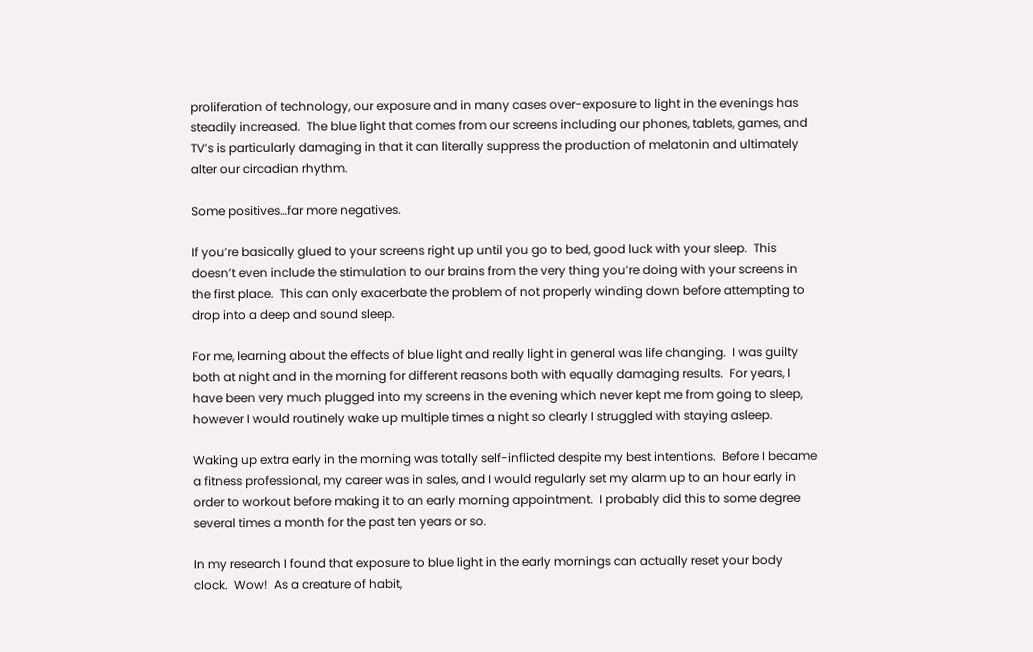proliferation of technology, our exposure and in many cases over-exposure to light in the evenings has steadily increased.  The blue light that comes from our screens including our phones, tablets, games, and TV’s is particularly damaging in that it can literally suppress the production of melatonin and ultimately alter our circadian rhythm.

Some positives…far more negatives.

If you’re basically glued to your screens right up until you go to bed, good luck with your sleep.  This doesn’t even include the stimulation to our brains from the very thing you’re doing with your screens in the first place.  This can only exacerbate the problem of not properly winding down before attempting to drop into a deep and sound sleep.

For me, learning about the effects of blue light and really light in general was life changing.  I was guilty both at night and in the morning for different reasons both with equally damaging results.  For years, I have been very much plugged into my screens in the evening which never kept me from going to sleep, however I would routinely wake up multiple times a night so clearly I struggled with staying asleep.

Waking up extra early in the morning was totally self-inflicted despite my best intentions.  Before I became a fitness professional, my career was in sales, and I would regularly set my alarm up to an hour early in order to workout before making it to an early morning appointment.  I probably did this to some degree several times a month for the past ten years or so.

In my research I found that exposure to blue light in the early mornings can actually reset your body clock.  Wow!  As a creature of habit,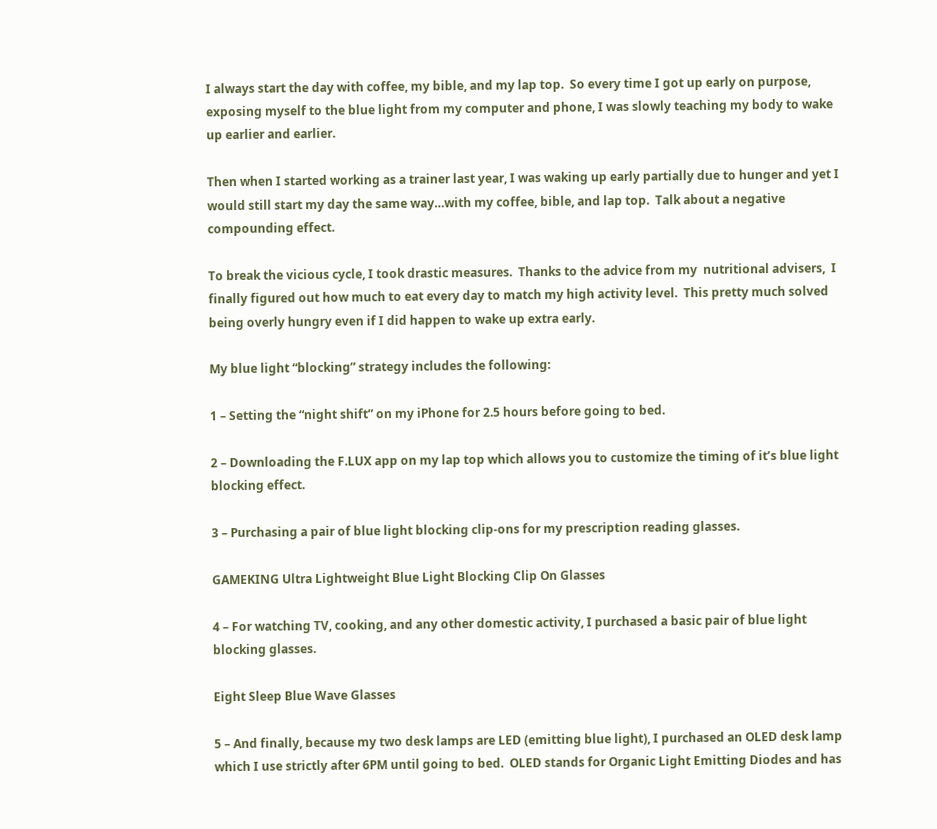I always start the day with coffee, my bible, and my lap top.  So every time I got up early on purpose, exposing myself to the blue light from my computer and phone, I was slowly teaching my body to wake up earlier and earlier.

Then when I started working as a trainer last year, I was waking up early partially due to hunger and yet I would still start my day the same way…with my coffee, bible, and lap top.  Talk about a negative compounding effect.

To break the vicious cycle, I took drastic measures.  Thanks to the advice from my  nutritional advisers,  I finally figured out how much to eat every day to match my high activity level.  This pretty much solved being overly hungry even if I did happen to wake up extra early.

My blue light “blocking” strategy includes the following:

1 – Setting the “night shift” on my iPhone for 2.5 hours before going to bed.

2 – Downloading the F.LUX app on my lap top which allows you to customize the timing of it’s blue light blocking effect.

3 – Purchasing a pair of blue light blocking clip-ons for my prescription reading glasses.

GAMEKING Ultra Lightweight Blue Light Blocking Clip On Glasses

4 – For watching TV, cooking, and any other domestic activity, I purchased a basic pair of blue light blocking glasses.

Eight Sleep Blue Wave Glasses

5 – And finally, because my two desk lamps are LED (emitting blue light), I purchased an OLED desk lamp which I use strictly after 6PM until going to bed.  OLED stands for Organic Light Emitting Diodes and has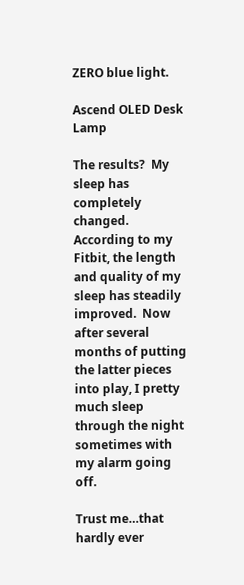ZERO blue light.

Ascend OLED Desk Lamp

The results?  My sleep has completely changed.  According to my Fitbit, the length and quality of my sleep has steadily improved.  Now after several months of putting the latter pieces into play, I pretty much sleep through the night sometimes with my alarm going off.

Trust me…that hardly ever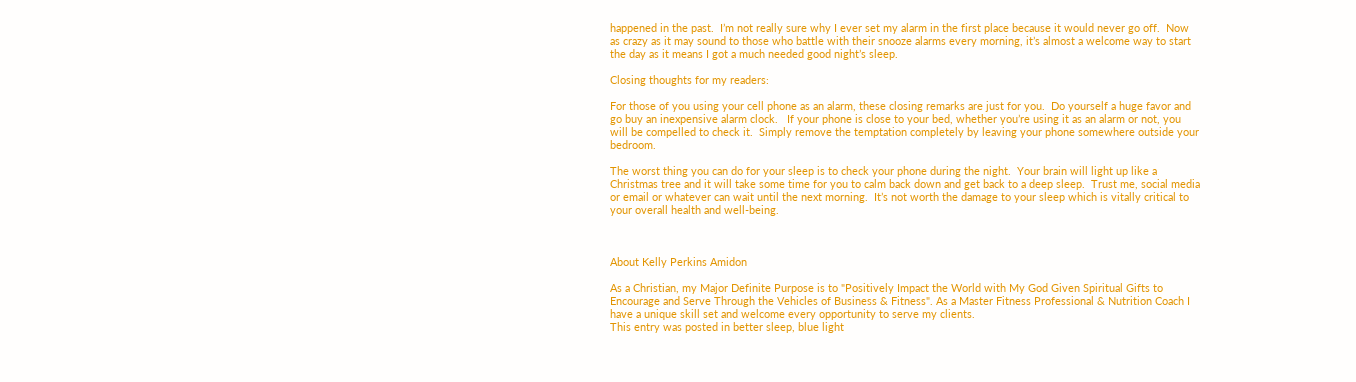happened in the past.  I’m not really sure why I ever set my alarm in the first place because it would never go off.  Now as crazy as it may sound to those who battle with their snooze alarms every morning, it’s almost a welcome way to start the day as it means I got a much needed good night’s sleep.

Closing thoughts for my readers:

For those of you using your cell phone as an alarm, these closing remarks are just for you.  Do yourself a huge favor and go buy an inexpensive alarm clock.   If your phone is close to your bed, whether you’re using it as an alarm or not, you will be compelled to check it.  Simply remove the temptation completely by leaving your phone somewhere outside your bedroom.

The worst thing you can do for your sleep is to check your phone during the night.  Your brain will light up like a Christmas tree and it will take some time for you to calm back down and get back to a deep sleep.  Trust me, social media or email or whatever can wait until the next morning.  It’s not worth the damage to your sleep which is vitally critical to your overall health and well-being.



About Kelly Perkins Amidon

As a Christian, my Major Definite Purpose is to "Positively Impact the World with My God Given Spiritual Gifts to Encourage and Serve Through the Vehicles of Business & Fitness". As a Master Fitness Professional & Nutrition Coach I have a unique skill set and welcome every opportunity to serve my clients.
This entry was posted in better sleep, blue light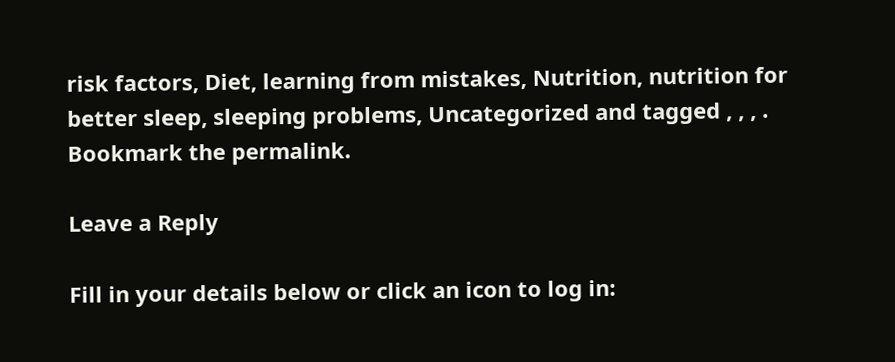risk factors, Diet, learning from mistakes, Nutrition, nutrition for better sleep, sleeping problems, Uncategorized and tagged , , , . Bookmark the permalink.

Leave a Reply

Fill in your details below or click an icon to log in: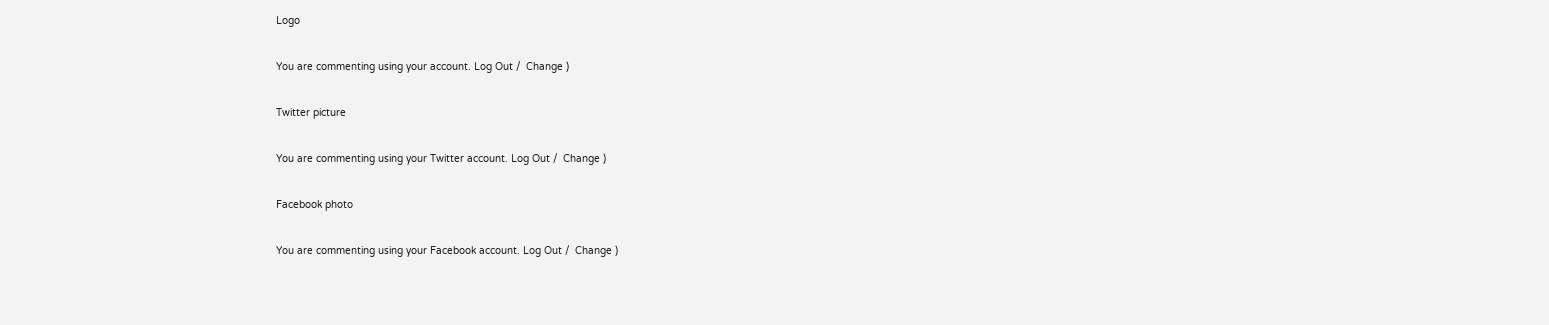Logo

You are commenting using your account. Log Out /  Change )

Twitter picture

You are commenting using your Twitter account. Log Out /  Change )

Facebook photo

You are commenting using your Facebook account. Log Out /  Change )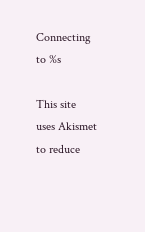Connecting to %s

This site uses Akismet to reduce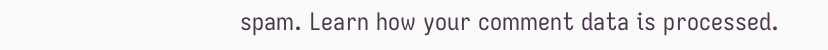spam. Learn how your comment data is processed.